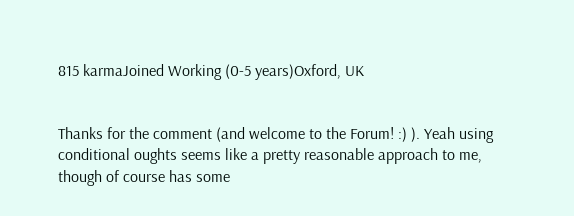815 karmaJoined Working (0-5 years)Oxford, UK


Thanks for the comment (and welcome to the Forum! :) ). Yeah using conditional oughts seems like a pretty reasonable approach to me, though of course has some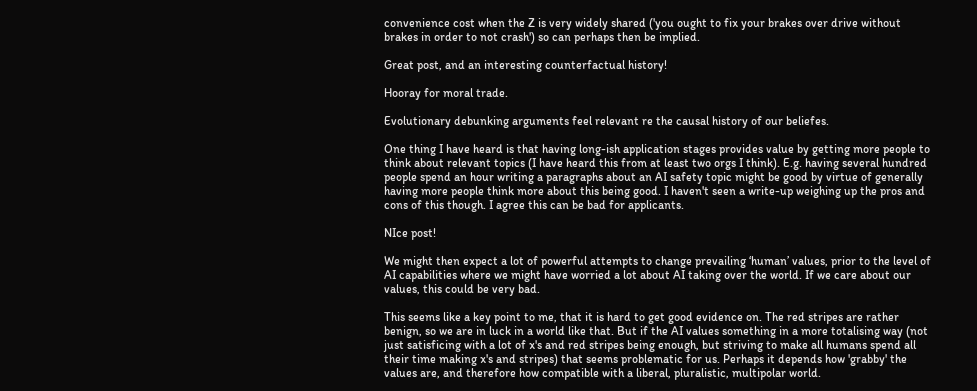convenience cost when the Z is very widely shared ('you ought to fix your brakes over drive without brakes in order to not crash') so can perhaps then be implied.

Great post, and an interesting counterfactual history!

Hooray for moral trade.

Evolutionary debunking arguments feel relevant re the causal history of our beliefes.

One thing I have heard is that having long-ish application stages provides value by getting more people to think about relevant topics (I have heard this from at least two orgs I think). E.g. having several hundred people spend an hour writing a paragraphs about an AI safety topic might be good by virtue of generally having more people think more about this being good. I haven't seen a write-up weighing up the pros and cons of this though. I agree this can be bad for applicants.

NIce post!

We might then expect a lot of powerful attempts to change prevailing ‘human’ values, prior to the level of AI capabilities where we might have worried a lot about AI taking over the world. If we care about our values, this could be very bad.

This seems like a key point to me, that it is hard to get good evidence on. The red stripes are rather benign, so we are in luck in a world like that. But if the AI values something in a more totalising way (not just satisficing with a lot of x's and red stripes being enough, but striving to make all humans spend all their time making x's and stripes) that seems problematic for us. Perhaps it depends how 'grabby' the values are, and therefore how compatible with a liberal, pluralistic, multipolar world.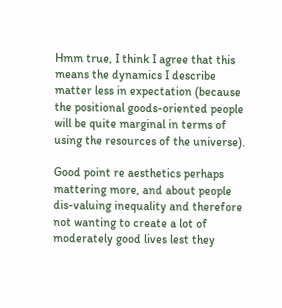Hmm true, I think I agree that this means the dynamics I describe matter less in expectation (because the positional goods-oriented people will be quite marginal in terms of using the resources of the universe).

Good point re aesthetics perhaps mattering more, and about people dis-valuing inequality and therefore not wanting to create a lot of moderately good lives lest they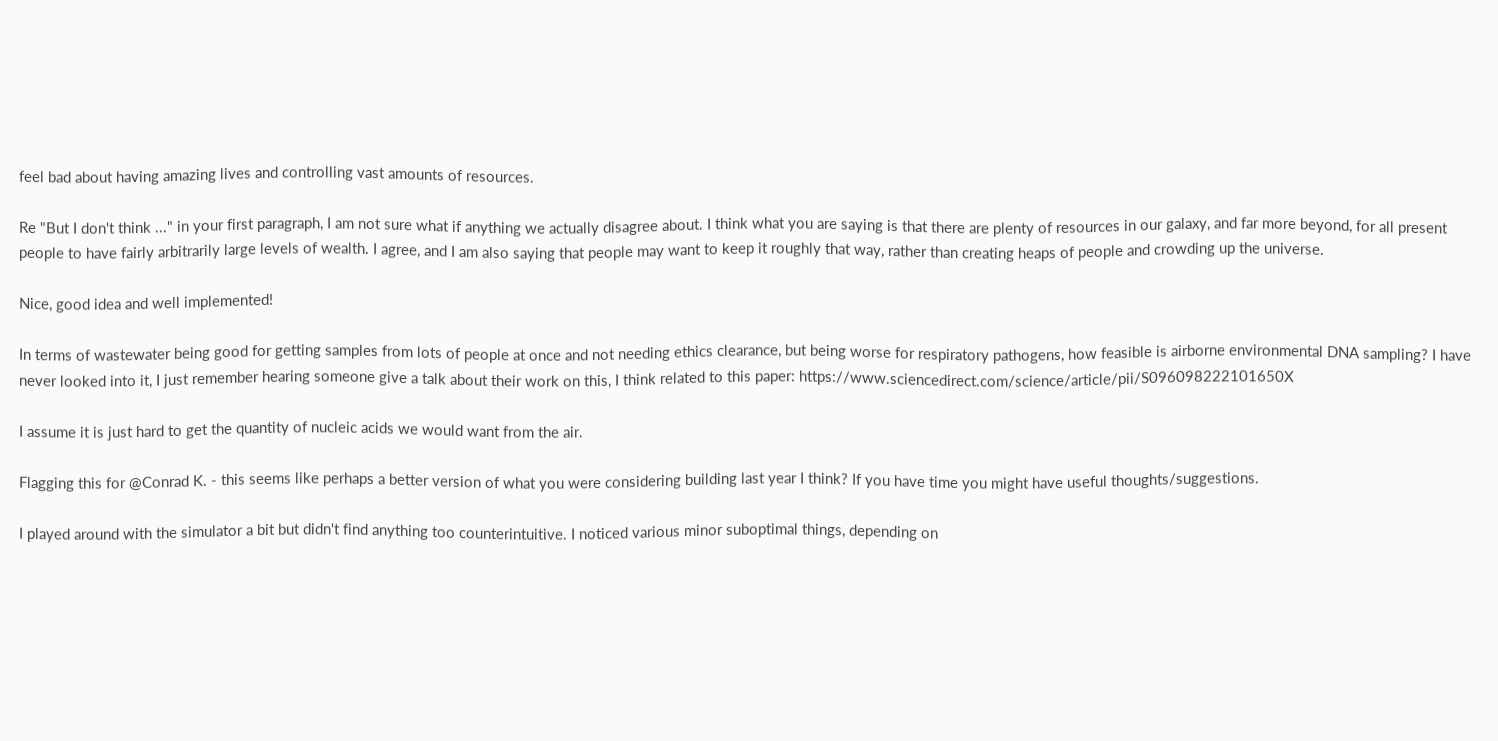feel bad about having amazing lives and controlling vast amounts of resources.

Re "But I don't think ..." in your first paragraph, I am not sure what if anything we actually disagree about. I think what you are saying is that there are plenty of resources in our galaxy, and far more beyond, for all present people to have fairly arbitrarily large levels of wealth. I agree, and I am also saying that people may want to keep it roughly that way, rather than creating heaps of people and crowding up the universe.

Nice, good idea and well implemented!

In terms of wastewater being good for getting samples from lots of people at once and not needing ethics clearance, but being worse for respiratory pathogens, how feasible is airborne environmental DNA sampling? I have never looked into it, I just remember hearing someone give a talk about their work on this, I think related to this paper: https://www.sciencedirect.com/science/article/pii/S096098222101650X

I assume it is just hard to get the quantity of nucleic acids we would want from the air.

Flagging this for @Conrad K. - this seems like perhaps a better version of what you were considering building last year I think? If you have time you might have useful thoughts/suggestions.

I played around with the simulator a bit but didn't find anything too counterintuitive. I noticed various minor suboptimal things, depending on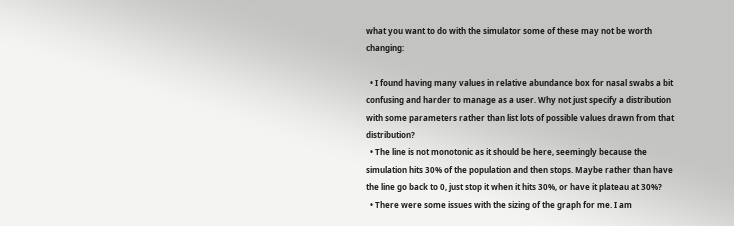what you want to do with the simulator some of these may not be worth changing:

  • I found having many values in relative abundance box for nasal swabs a bit confusing and harder to manage as a user. Why not just specify a distribution with some parameters rather than list lots of possible values drawn from that distribution?
  • The line is not monotonic as it should be here, seemingly because the simulation hits 30% of the population and then stops. Maybe rather than have the line go back to 0, just stop it when it hits 30%, or have it plateau at 30%?
  • There were some issues with the sizing of the graph for me. I am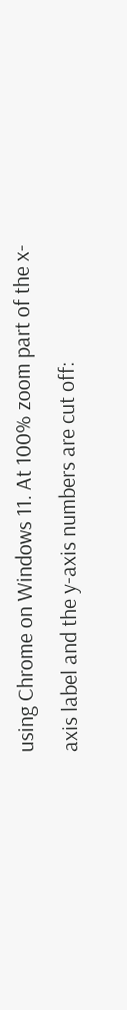using Chrome on Windows 11. At 100% zoom part of the x-axis label and the y-axis numbers are cut off: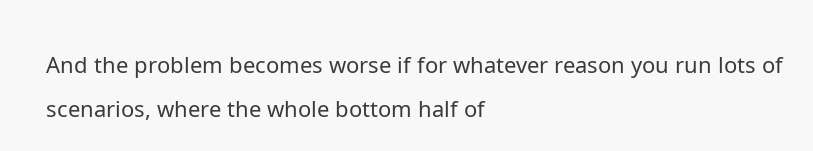And the problem becomes worse if for whatever reason you run lots of scenarios, where the whole bottom half of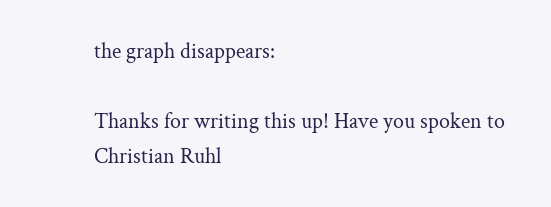the graph disappears:

Thanks for writing this up! Have you spoken to Christian Ruhl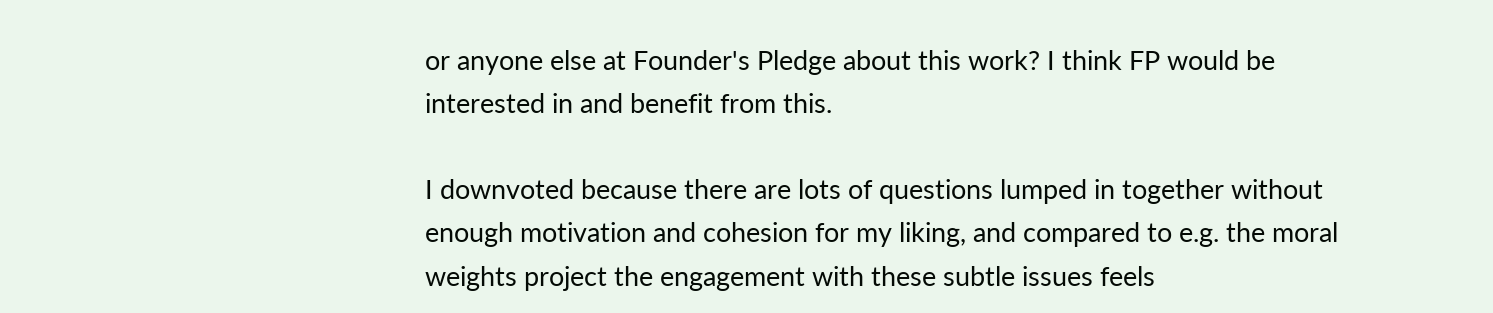or anyone else at Founder's Pledge about this work? I think FP would be interested in and benefit from this.

I downvoted because there are lots of questions lumped in together without enough motivation and cohesion for my liking, and compared to e.g. the moral weights project the engagement with these subtle issues feels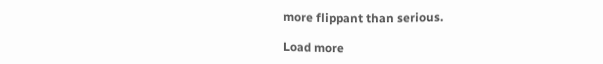more flippant than serious.

Load more